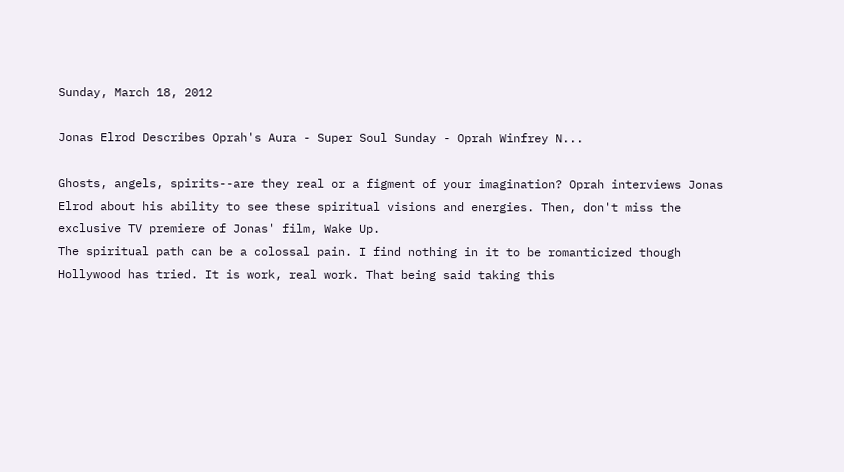Sunday, March 18, 2012

Jonas Elrod Describes Oprah's Aura - Super Soul Sunday - Oprah Winfrey N...

Ghosts, angels, spirits--are they real or a figment of your imagination? Oprah interviews Jonas Elrod about his ability to see these spiritual visions and energies. Then, don't miss the exclusive TV premiere of Jonas' film, Wake Up.
The spiritual path can be a colossal pain. I find nothing in it to be romanticized though Hollywood has tried. It is work, real work. That being said taking this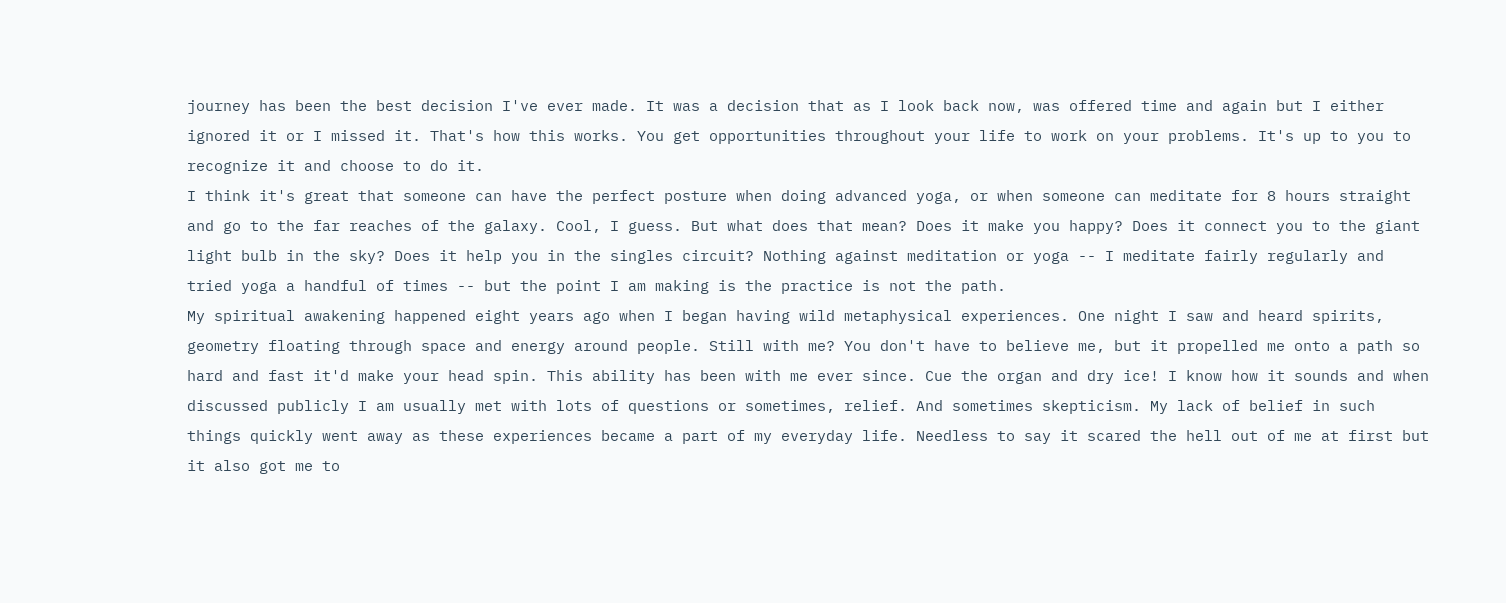journey has been the best decision I've ever made. It was a decision that as I look back now, was offered time and again but I either ignored it or I missed it. That's how this works. You get opportunities throughout your life to work on your problems. It's up to you to recognize it and choose to do it.
I think it's great that someone can have the perfect posture when doing advanced yoga, or when someone can meditate for 8 hours straight and go to the far reaches of the galaxy. Cool, I guess. But what does that mean? Does it make you happy? Does it connect you to the giant light bulb in the sky? Does it help you in the singles circuit? Nothing against meditation or yoga -- I meditate fairly regularly and tried yoga a handful of times -- but the point I am making is the practice is not the path.
My spiritual awakening happened eight years ago when I began having wild metaphysical experiences. One night I saw and heard spirits, geometry floating through space and energy around people. Still with me? You don't have to believe me, but it propelled me onto a path so hard and fast it'd make your head spin. This ability has been with me ever since. Cue the organ and dry ice! I know how it sounds and when discussed publicly I am usually met with lots of questions or sometimes, relief. And sometimes skepticism. My lack of belief in such things quickly went away as these experiences became a part of my everyday life. Needless to say it scared the hell out of me at first but it also got me to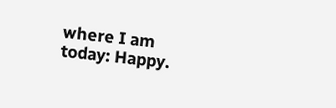where I am today: Happy.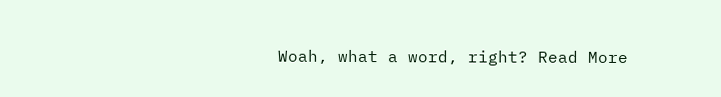Woah, what a word, right? Read More